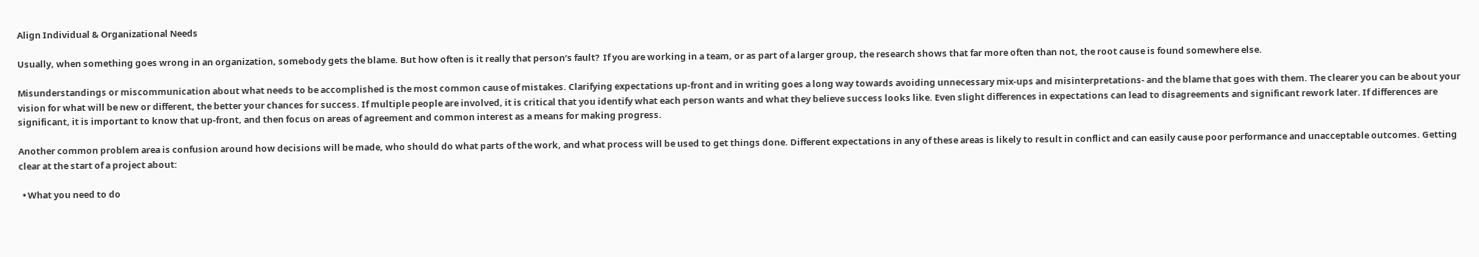Align Individual & Organizational Needs

Usually, when something goes wrong in an organization, somebody gets the blame. But how often is it really that person’s fault?  If you are working in a team, or as part of a larger group, the research shows that far more often than not, the root cause is found somewhere else.

Misunderstandings or miscommunication about what needs to be accomplished is the most common cause of mistakes. Clarifying expectations up-front and in writing goes a long way towards avoiding unnecessary mix-ups and misinterpretations- and the blame that goes with them. The clearer you can be about your vision for what will be new or different, the better your chances for success. If multiple people are involved, it is critical that you identify what each person wants and what they believe success looks like. Even slight differences in expectations can lead to disagreements and significant rework later. If differences are significant, it is important to know that up-front, and then focus on areas of agreement and common interest as a means for making progress.

Another common problem area is confusion around how decisions will be made, who should do what parts of the work, and what process will be used to get things done. Different expectations in any of these areas is likely to result in conflict and can easily cause poor performance and unacceptable outcomes. Getting clear at the start of a project about:

  • What you need to do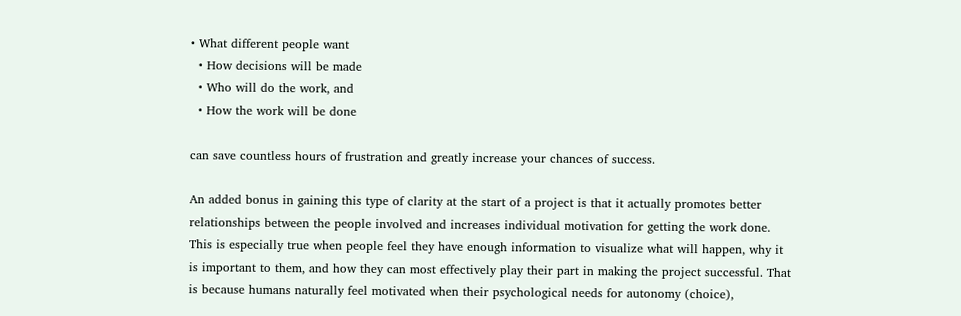• What different people want
  • How decisions will be made
  • Who will do the work, and
  • How the work will be done

can save countless hours of frustration and greatly increase your chances of success.

An added bonus in gaining this type of clarity at the start of a project is that it actually promotes better relationships between the people involved and increases individual motivation for getting the work done. This is especially true when people feel they have enough information to visualize what will happen, why it is important to them, and how they can most effectively play their part in making the project successful. That is because humans naturally feel motivated when their psychological needs for autonomy (choice),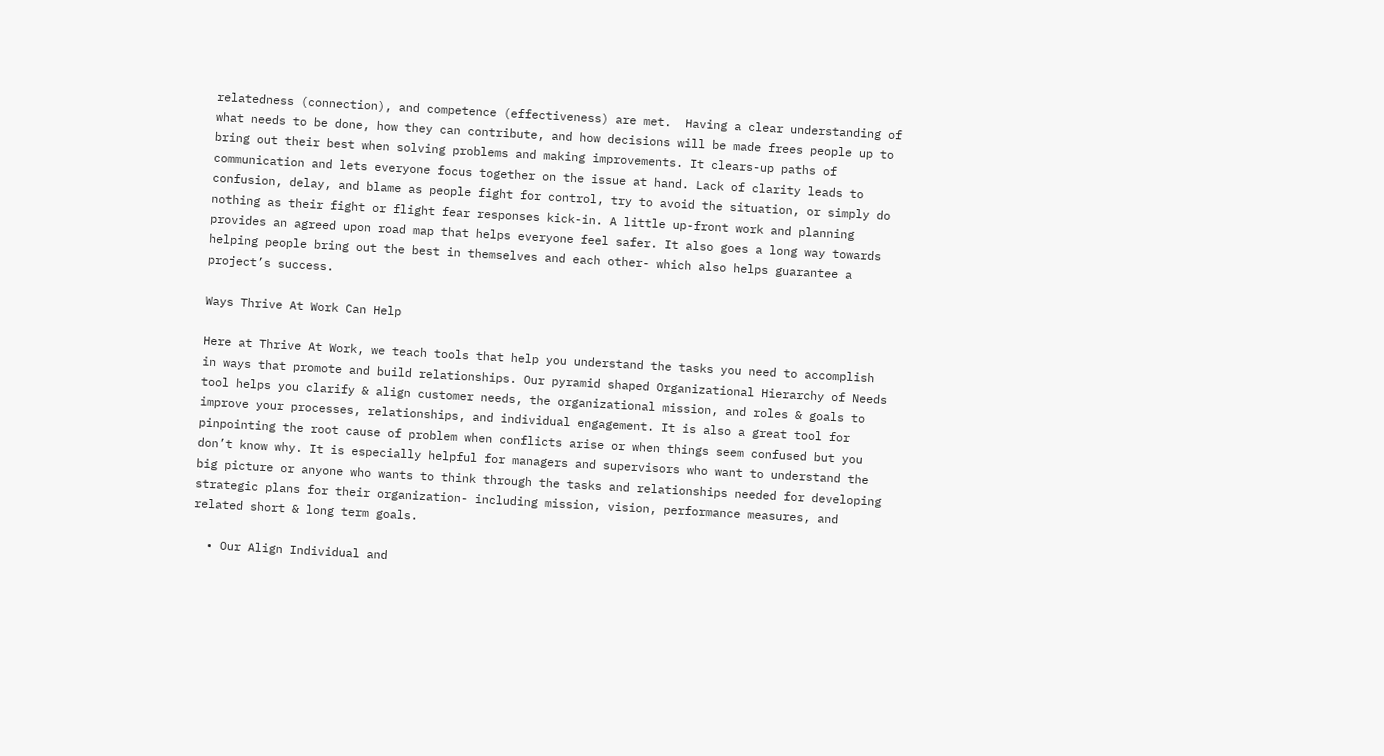relatedness (connection), and competence (effectiveness) are met.  Having a clear understanding of what needs to be done, how they can contribute, and how decisions will be made frees people up to bring out their best when solving problems and making improvements. It clears-up paths of communication and lets everyone focus together on the issue at hand. Lack of clarity leads to confusion, delay, and blame as people fight for control, try to avoid the situation, or simply do nothing as their fight or flight fear responses kick-in. A little up-front work and planning provides an agreed upon road map that helps everyone feel safer. It also goes a long way towards helping people bring out the best in themselves and each other- which also helps guarantee a project’s success.

Ways Thrive At Work Can Help

Here at Thrive At Work, we teach tools that help you understand the tasks you need to accomplish in ways that promote and build relationships. Our pyramid shaped Organizational Hierarchy of Needs tool helps you clarify & align customer needs, the organizational mission, and roles & goals to improve your processes, relationships, and individual engagement. It is also a great tool for pinpointing the root cause of problem when conflicts arise or when things seem confused but you don’t know why. It is especially helpful for managers and supervisors who want to understand the big picture or anyone who wants to think through the tasks and relationships needed for developing strategic plans for their organization- including mission, vision, performance measures, and related short & long term goals.

  • Our Align Individual and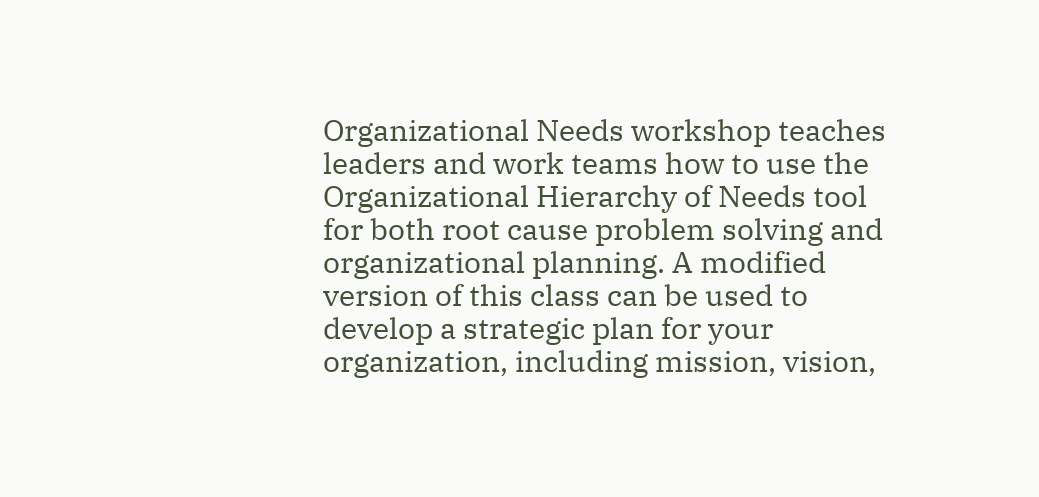Organizational Needs workshop teaches leaders and work teams how to use the Organizational Hierarchy of Needs tool for both root cause problem solving and organizational planning. A modified version of this class can be used to develop a strategic plan for your organization, including mission, vision,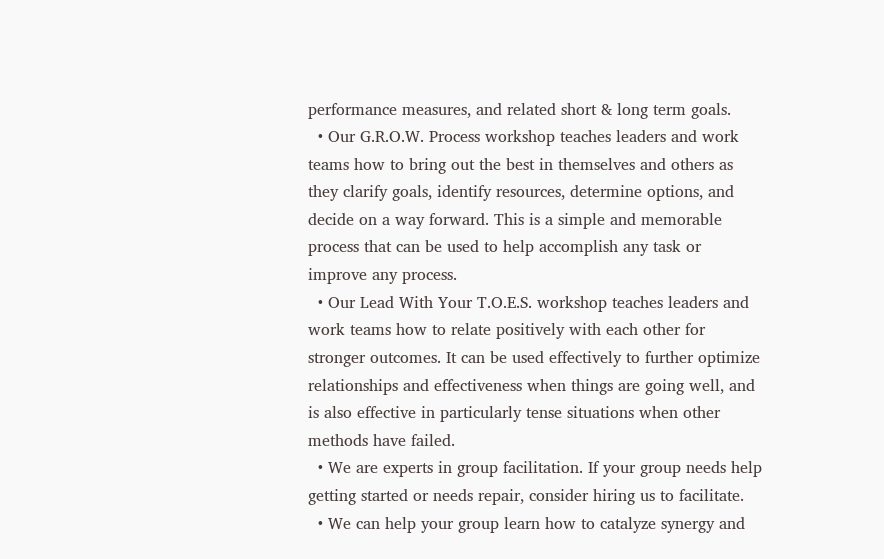performance measures, and related short & long term goals.
  • Our G.R.O.W. Process workshop teaches leaders and work teams how to bring out the best in themselves and others as they clarify goals, identify resources, determine options, and decide on a way forward. This is a simple and memorable process that can be used to help accomplish any task or improve any process.
  • Our Lead With Your T.O.E.S. workshop teaches leaders and work teams how to relate positively with each other for stronger outcomes. It can be used effectively to further optimize relationships and effectiveness when things are going well, and is also effective in particularly tense situations when other methods have failed.
  • We are experts in group facilitation. If your group needs help getting started or needs repair, consider hiring us to facilitate.
  • We can help your group learn how to catalyze synergy and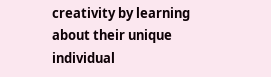creativity by learning about their unique individual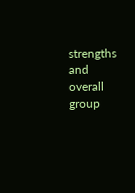strengths and overall group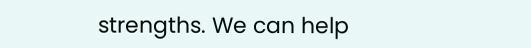strengths. We can help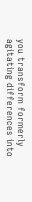you transform formerly agitating differences into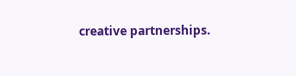creative partnerships.